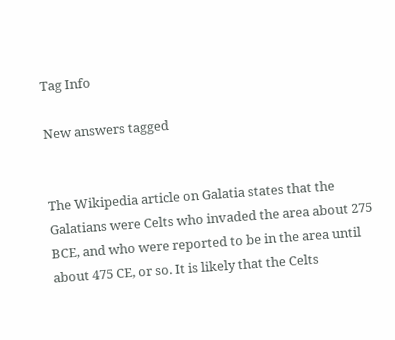Tag Info

New answers tagged


The Wikipedia article on Galatia states that the Galatians were Celts who invaded the area about 275 BCE, and who were reported to be in the area until about 475 CE, or so. It is likely that the Celts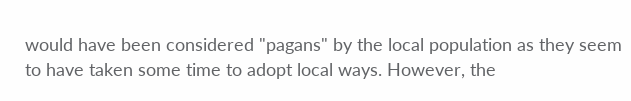would have been considered "pagans" by the local population as they seem to have taken some time to adopt local ways. However, the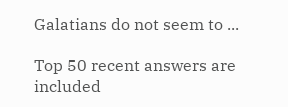Galatians do not seem to ...

Top 50 recent answers are included